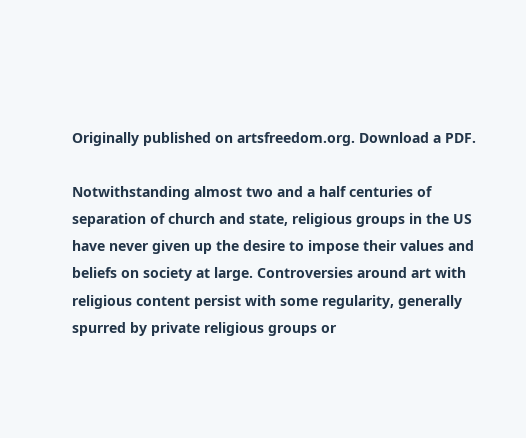Originally published on artsfreedom.org. Download a PDF.

Notwithstanding almost two and a half centuries of separation of church and state, religious groups in the US have never given up the desire to impose their values and beliefs on society at large. Controversies around art with religious content persist with some regularity, generally spurred by private religious groups or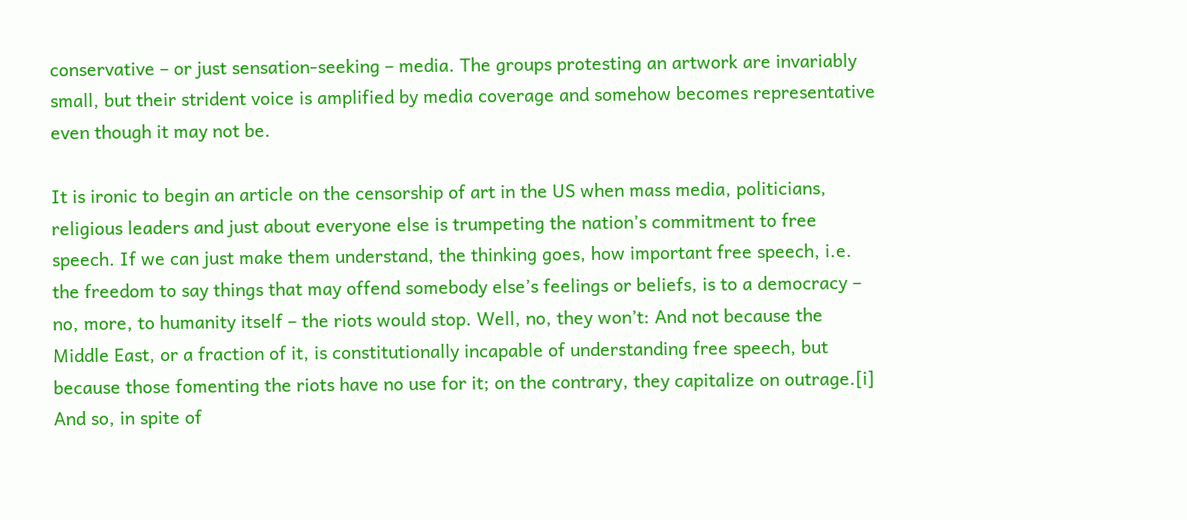conservative – or just sensation-seeking – media. The groups protesting an artwork are invariably small, but their strident voice is amplified by media coverage and somehow becomes representative even though it may not be.

It is ironic to begin an article on the censorship of art in the US when mass media, politicians, religious leaders and just about everyone else is trumpeting the nation’s commitment to free speech. If we can just make them understand, the thinking goes, how important free speech, i.e. the freedom to say things that may offend somebody else’s feelings or beliefs, is to a democracy – no, more, to humanity itself – the riots would stop. Well, no, they won’t: And not because the Middle East, or a fraction of it, is constitutionally incapable of understanding free speech, but because those fomenting the riots have no use for it; on the contrary, they capitalize on outrage.[i] And so, in spite of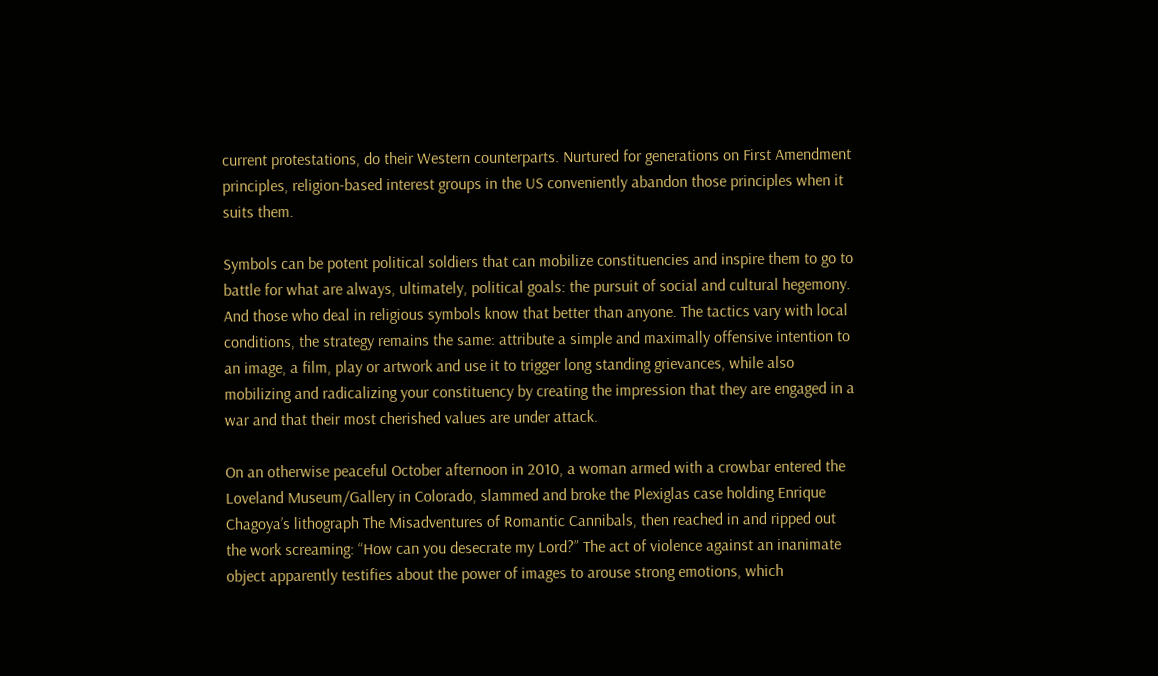current protestations, do their Western counterparts. Nurtured for generations on First Amendment principles, religion-based interest groups in the US conveniently abandon those principles when it suits them.

Symbols can be potent political soldiers that can mobilize constituencies and inspire them to go to battle for what are always, ultimately, political goals: the pursuit of social and cultural hegemony. And those who deal in religious symbols know that better than anyone. The tactics vary with local conditions, the strategy remains the same: attribute a simple and maximally offensive intention to an image, a film, play or artwork and use it to trigger long standing grievances, while also mobilizing and radicalizing your constituency by creating the impression that they are engaged in a war and that their most cherished values are under attack.

On an otherwise peaceful October afternoon in 2010, a woman armed with a crowbar entered the Loveland Museum/Gallery in Colorado, slammed and broke the Plexiglas case holding Enrique Chagoya’s lithograph The Misadventures of Romantic Cannibals, then reached in and ripped out the work screaming: “How can you desecrate my Lord?” The act of violence against an inanimate object apparently testifies about the power of images to arouse strong emotions, which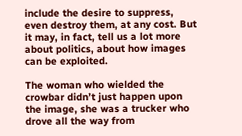include the desire to suppress, even destroy them, at any cost. But it may, in fact, tell us a lot more about politics, about how images can be exploited.

The woman who wielded the crowbar didn’t just happen upon the image, she was a trucker who drove all the way from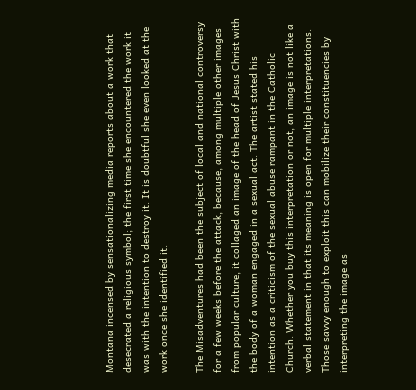Montana incensed by sensationalizing media reports about a work that desecrated a religious symbol; the first time she encountered the work it was with the intention to destroy it. It is doubtful she even looked at the work once she identified it.

The Misadventures had been the subject of local and national controversy for a few weeks before the attack, because, among multiple other images from popular culture, it collaged an image of the head of Jesus Christ with the body of a woman engaged in a sexual act. The artist stated his intention as a criticism of the sexual abuse rampant in the Catholic Church. Whether you buy this interpretation or not, an image is not like a verbal statement in that its meaning is open for multiple interpretations. Those savvy enough to exploit this can mobilize their constituencies by interpreting the image as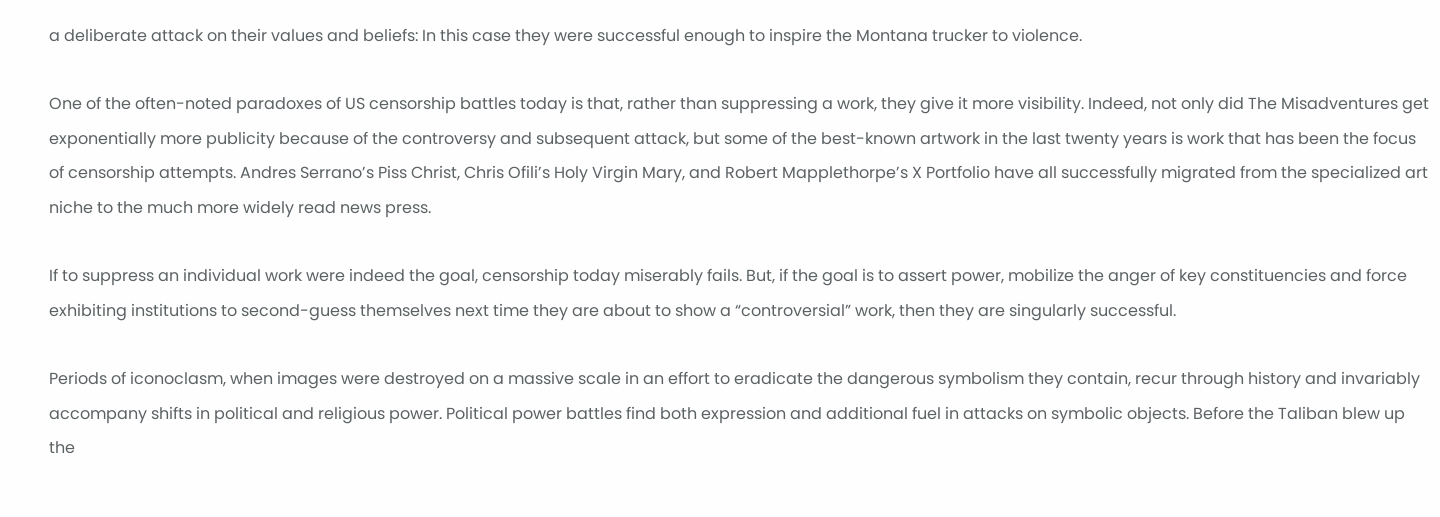a deliberate attack on their values and beliefs: In this case they were successful enough to inspire the Montana trucker to violence.

One of the often-noted paradoxes of US censorship battles today is that, rather than suppressing a work, they give it more visibility. Indeed, not only did The Misadventures get exponentially more publicity because of the controversy and subsequent attack, but some of the best-known artwork in the last twenty years is work that has been the focus of censorship attempts. Andres Serrano’s Piss Christ, Chris Ofili’s Holy Virgin Mary, and Robert Mapplethorpe’s X Portfolio have all successfully migrated from the specialized art niche to the much more widely read news press.

If to suppress an individual work were indeed the goal, censorship today miserably fails. But, if the goal is to assert power, mobilize the anger of key constituencies and force exhibiting institutions to second-guess themselves next time they are about to show a “controversial” work, then they are singularly successful.

Periods of iconoclasm, when images were destroyed on a massive scale in an effort to eradicate the dangerous symbolism they contain, recur through history and invariably accompany shifts in political and religious power. Political power battles find both expression and additional fuel in attacks on symbolic objects. Before the Taliban blew up the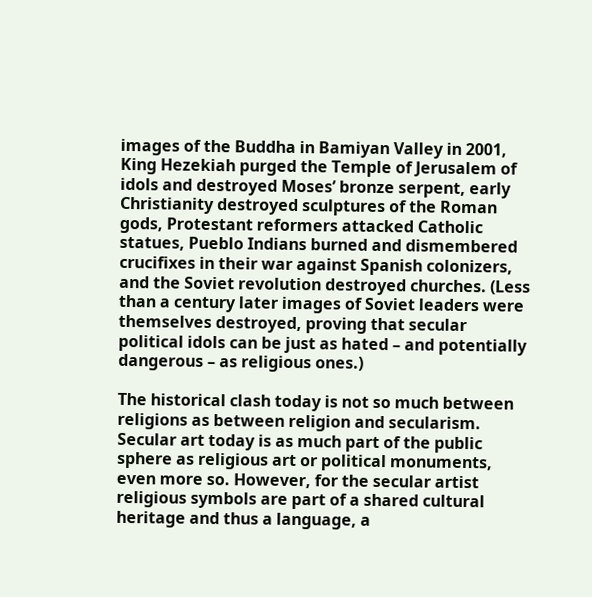images of the Buddha in Bamiyan Valley in 2001, King Hezekiah purged the Temple of Jerusalem of idols and destroyed Moses’ bronze serpent, early Christianity destroyed sculptures of the Roman gods, Protestant reformers attacked Catholic statues, Pueblo Indians burned and dismembered crucifixes in their war against Spanish colonizers, and the Soviet revolution destroyed churches. (Less than a century later images of Soviet leaders were themselves destroyed, proving that secular political idols can be just as hated – and potentially dangerous – as religious ones.)

The historical clash today is not so much between religions as between religion and secularism. Secular art today is as much part of the public sphere as religious art or political monuments, even more so. However, for the secular artist religious symbols are part of a shared cultural heritage and thus a language, a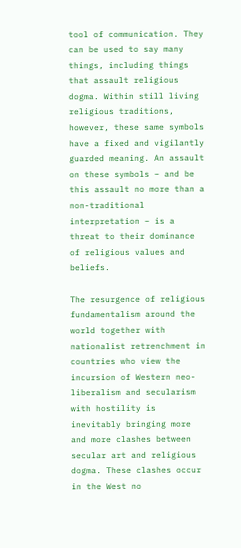tool of communication. They can be used to say many things, including things that assault religious dogma. Within still living religious traditions, however, these same symbols have a fixed and vigilantly guarded meaning. An assault on these symbols – and be this assault no more than a non-traditional interpretation – is a threat to their dominance of religious values and beliefs.

The resurgence of religious fundamentalism around the world together with nationalist retrenchment in countries who view the incursion of Western neo-liberalism and secularism with hostility is inevitably bringing more and more clashes between secular art and religious dogma. These clashes occur in the West no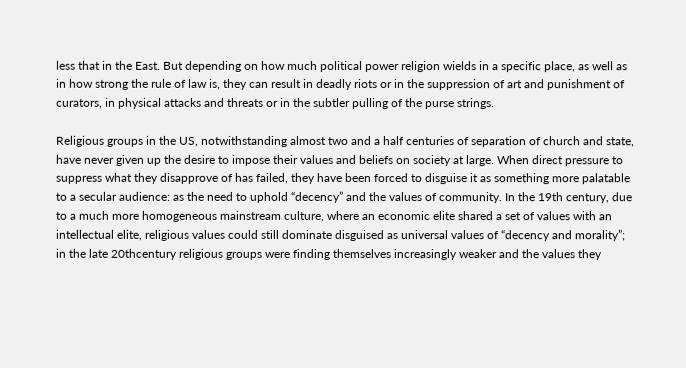less that in the East. But depending on how much political power religion wields in a specific place, as well as in how strong the rule of law is, they can result in deadly riots or in the suppression of art and punishment of curators, in physical attacks and threats or in the subtler pulling of the purse strings.

Religious groups in the US, notwithstanding almost two and a half centuries of separation of church and state, have never given up the desire to impose their values and beliefs on society at large. When direct pressure to suppress what they disapprove of has failed, they have been forced to disguise it as something more palatable to a secular audience: as the need to uphold “decency” and the values of community. In the 19th century, due to a much more homogeneous mainstream culture, where an economic elite shared a set of values with an intellectual elite, religious values could still dominate disguised as universal values of “decency and morality”; in the late 20thcentury religious groups were finding themselves increasingly weaker and the values they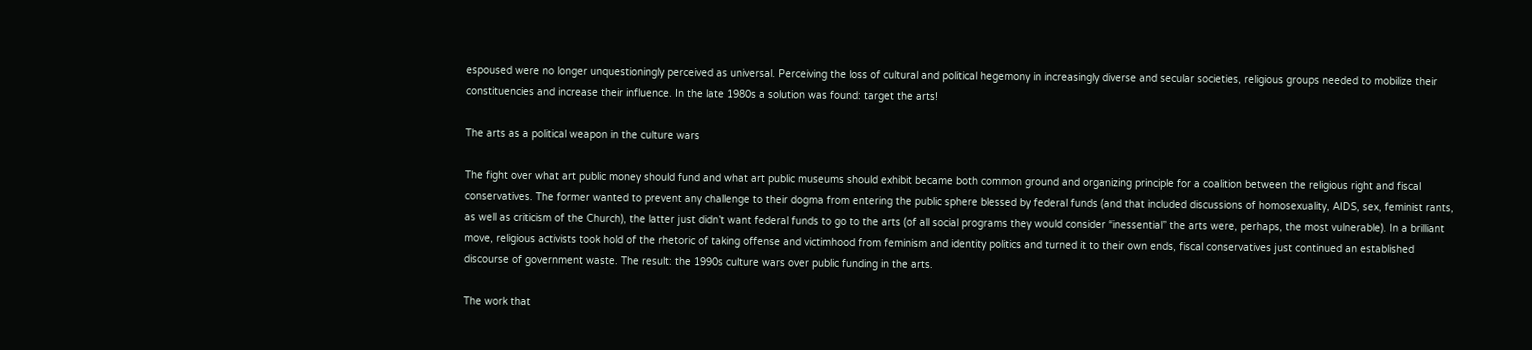espoused were no longer unquestioningly perceived as universal. Perceiving the loss of cultural and political hegemony in increasingly diverse and secular societies, religious groups needed to mobilize their constituencies and increase their influence. In the late 1980s a solution was found: target the arts!

The arts as a political weapon in the culture wars

The fight over what art public money should fund and what art public museums should exhibit became both common ground and organizing principle for a coalition between the religious right and fiscal conservatives. The former wanted to prevent any challenge to their dogma from entering the public sphere blessed by federal funds (and that included discussions of homosexuality, AIDS, sex, feminist rants, as well as criticism of the Church), the latter just didn’t want federal funds to go to the arts (of all social programs they would consider “inessential” the arts were, perhaps, the most vulnerable). In a brilliant move, religious activists took hold of the rhetoric of taking offense and victimhood from feminism and identity politics and turned it to their own ends, fiscal conservatives just continued an established discourse of government waste. The result: the 1990s culture wars over public funding in the arts.

The work that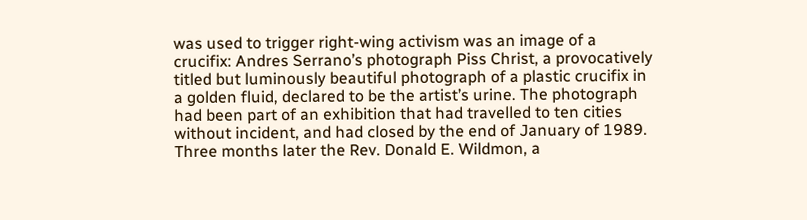was used to trigger right-wing activism was an image of a crucifix: Andres Serrano’s photograph Piss Christ, a provocatively titled but luminously beautiful photograph of a plastic crucifix in a golden fluid, declared to be the artist’s urine. The photograph had been part of an exhibition that had travelled to ten cities without incident, and had closed by the end of January of 1989. Three months later the Rev. Donald E. Wildmon, a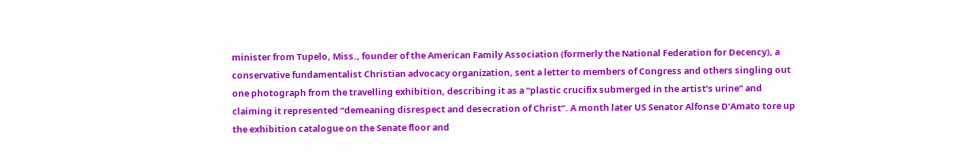minister from Tupelo, Miss., founder of the American Family Association (formerly the National Federation for Decency), a conservative fundamentalist Christian advocacy organization, sent a letter to members of Congress and others singling out one photograph from the travelling exhibition, describing it as a “plastic crucifix submerged in the artist’s urine” and claiming it represented “demeaning disrespect and desecration of Christ”. A month later US Senator Alfonse D’Amato tore up the exhibition catalogue on the Senate floor and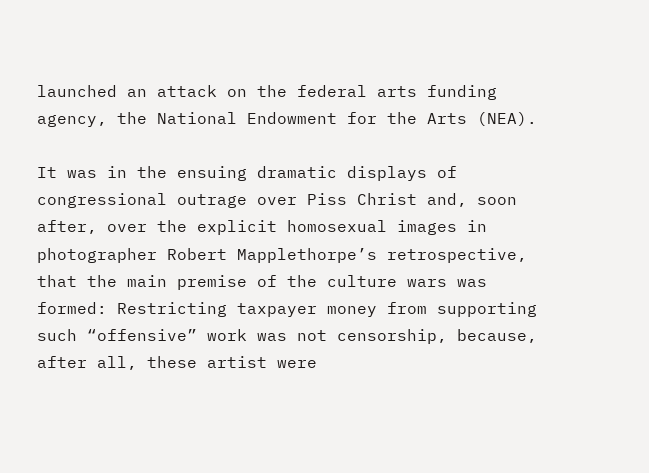launched an attack on the federal arts funding agency, the National Endowment for the Arts (NEA).

It was in the ensuing dramatic displays of congressional outrage over Piss Christ and, soon after, over the explicit homosexual images in photographer Robert Mapplethorpe’s retrospective, that the main premise of the culture wars was formed: Restricting taxpayer money from supporting such “offensive” work was not censorship, because, after all, these artist were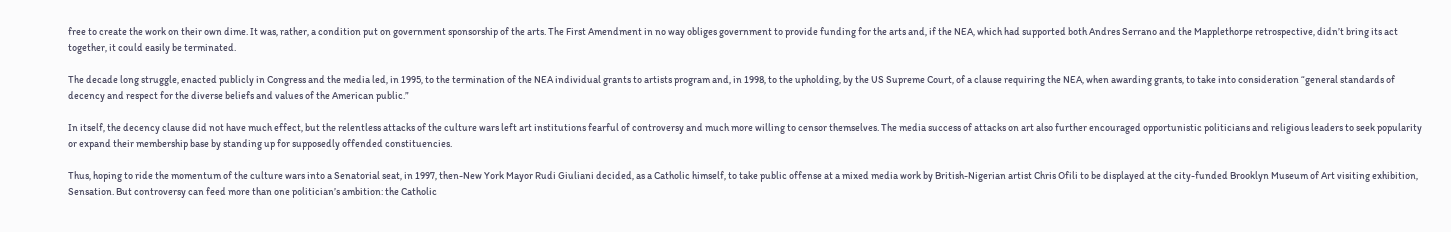free to create the work on their own dime. It was, rather, a condition put on government sponsorship of the arts. The First Amendment in no way obliges government to provide funding for the arts and, if the NEA, which had supported both Andres Serrano and the Mapplethorpe retrospective, didn’t bring its act together, it could easily be terminated.

The decade long struggle, enacted publicly in Congress and the media led, in 1995, to the termination of the NEA individual grants to artists program and, in 1998, to the upholding, by the US Supreme Court, of a clause requiring the NEA, when awarding grants, to take into consideration “general standards of decency and respect for the diverse beliefs and values of the American public.”

In itself, the decency clause did not have much effect, but the relentless attacks of the culture wars left art institutions fearful of controversy and much more willing to censor themselves. The media success of attacks on art also further encouraged opportunistic politicians and religious leaders to seek popularity or expand their membership base by standing up for supposedly offended constituencies.

Thus, hoping to ride the momentum of the culture wars into a Senatorial seat, in 1997, then-New York Mayor Rudi Giuliani decided, as a Catholic himself, to take public offense at a mixed media work by British-Nigerian artist Chris Ofili to be displayed at the city-funded Brooklyn Museum of Art visiting exhibition, Sensation. But controversy can feed more than one politician’s ambition: the Catholic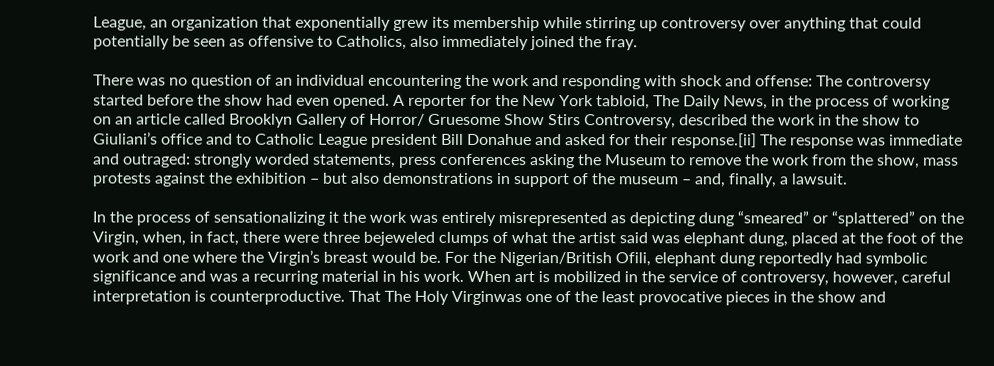League, an organization that exponentially grew its membership while stirring up controversy over anything that could potentially be seen as offensive to Catholics, also immediately joined the fray.

There was no question of an individual encountering the work and responding with shock and offense: The controversy started before the show had even opened. A reporter for the New York tabloid, The Daily News, in the process of working on an article called Brooklyn Gallery of Horror/ Gruesome Show Stirs Controversy, described the work in the show to Giuliani’s office and to Catholic League president Bill Donahue and asked for their response.[ii] The response was immediate and outraged: strongly worded statements, press conferences asking the Museum to remove the work from the show, mass protests against the exhibition – but also demonstrations in support of the museum – and, finally, a lawsuit.

In the process of sensationalizing it the work was entirely misrepresented as depicting dung “smeared” or “splattered” on the Virgin, when, in fact, there were three bejeweled clumps of what the artist said was elephant dung, placed at the foot of the work and one where the Virgin’s breast would be. For the Nigerian/British Ofili, elephant dung reportedly had symbolic significance and was a recurring material in his work. When art is mobilized in the service of controversy, however, careful interpretation is counterproductive. That The Holy Virginwas one of the least provocative pieces in the show and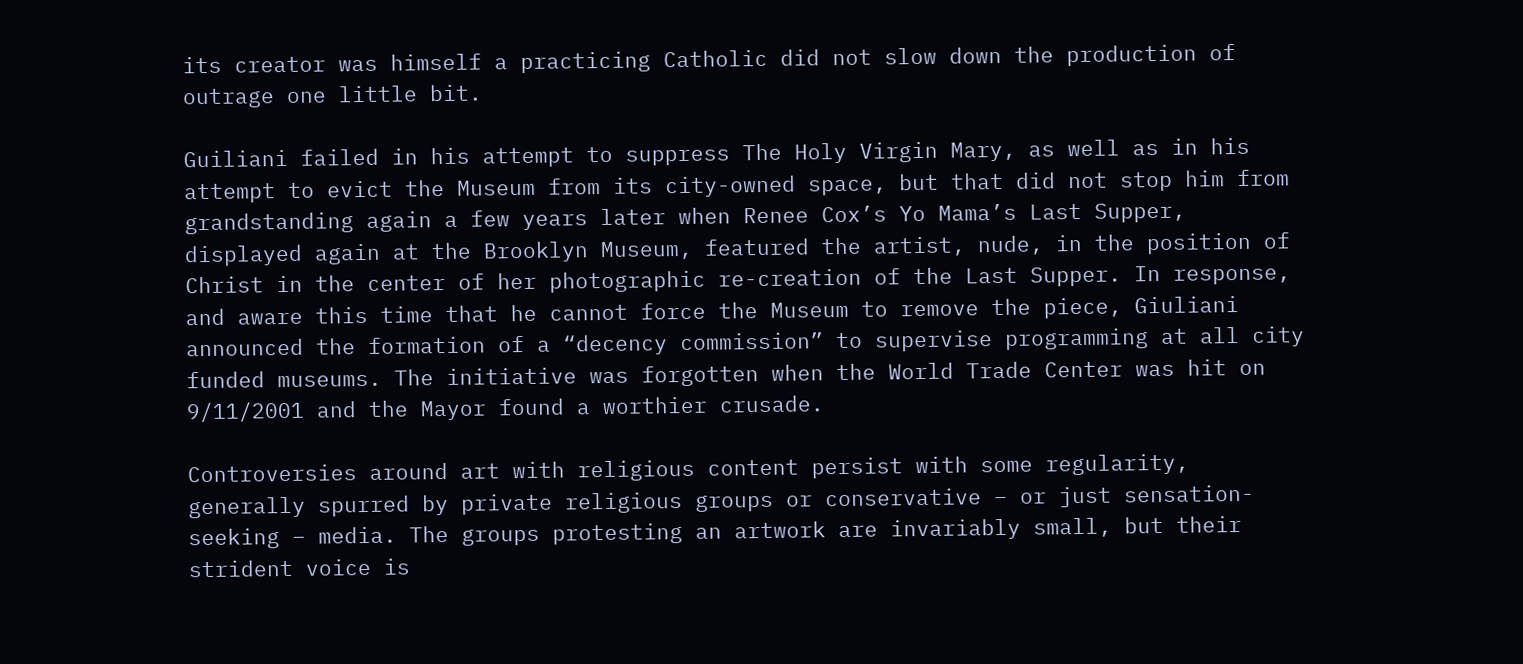its creator was himself a practicing Catholic did not slow down the production of outrage one little bit.

Guiliani failed in his attempt to suppress The Holy Virgin Mary, as well as in his attempt to evict the Museum from its city-owned space, but that did not stop him from grandstanding again a few years later when Renee Cox’s Yo Mama’s Last Supper, displayed again at the Brooklyn Museum, featured the artist, nude, in the position of Christ in the center of her photographic re-creation of the Last Supper. In response, and aware this time that he cannot force the Museum to remove the piece, Giuliani announced the formation of a “decency commission” to supervise programming at all city funded museums. The initiative was forgotten when the World Trade Center was hit on 9/11/2001 and the Mayor found a worthier crusade.

Controversies around art with religious content persist with some regularity, generally spurred by private religious groups or conservative – or just sensation-seeking – media. The groups protesting an artwork are invariably small, but their strident voice is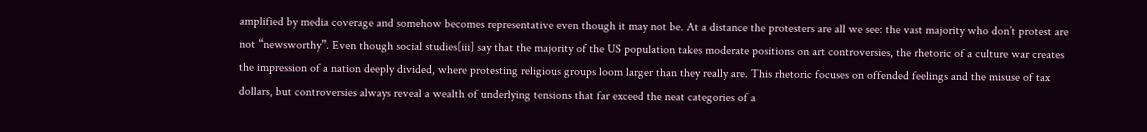amplified by media coverage and somehow becomes representative even though it may not be. At a distance the protesters are all we see: the vast majority who don’t protest are not “newsworthy”. Even though social studies[iii] say that the majority of the US population takes moderate positions on art controversies, the rhetoric of a culture war creates the impression of a nation deeply divided, where protesting religious groups loom larger than they really are. This rhetoric focuses on offended feelings and the misuse of tax dollars, but controversies always reveal a wealth of underlying tensions that far exceed the neat categories of a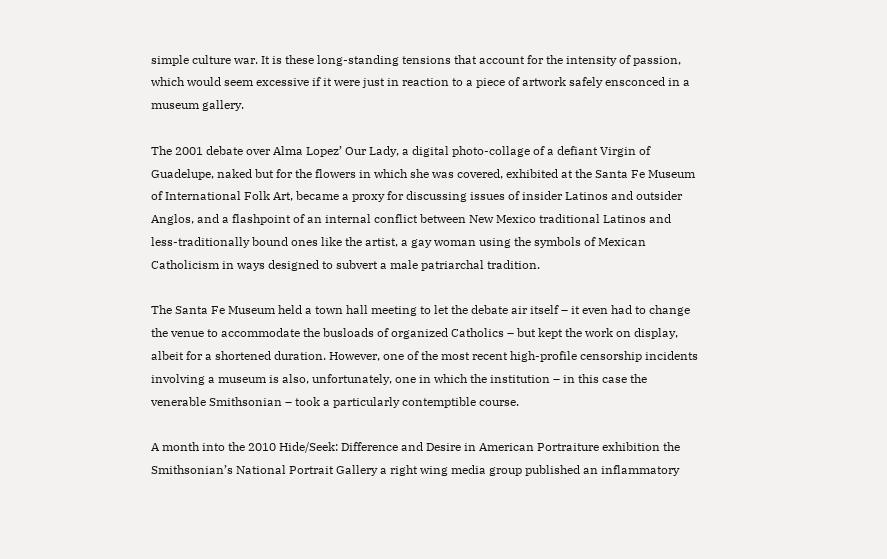simple culture war. It is these long-standing tensions that account for the intensity of passion, which would seem excessive if it were just in reaction to a piece of artwork safely ensconced in a museum gallery.

The 2001 debate over Alma Lopez’ Our Lady, a digital photo-collage of a defiant Virgin of Guadelupe, naked but for the flowers in which she was covered, exhibited at the Santa Fe Museum of International Folk Art, became a proxy for discussing issues of insider Latinos and outsider Anglos, and a flashpoint of an internal conflict between New Mexico traditional Latinos and less-traditionally bound ones like the artist, a gay woman using the symbols of Mexican Catholicism in ways designed to subvert a male patriarchal tradition.

The Santa Fe Museum held a town hall meeting to let the debate air itself – it even had to change the venue to accommodate the busloads of organized Catholics – but kept the work on display, albeit for a shortened duration. However, one of the most recent high-profile censorship incidents involving a museum is also, unfortunately, one in which the institution – in this case the venerable Smithsonian – took a particularly contemptible course.

A month into the 2010 Hide/Seek: Difference and Desire in American Portraiture exhibition the Smithsonian’s National Portrait Gallery a right wing media group published an inflammatory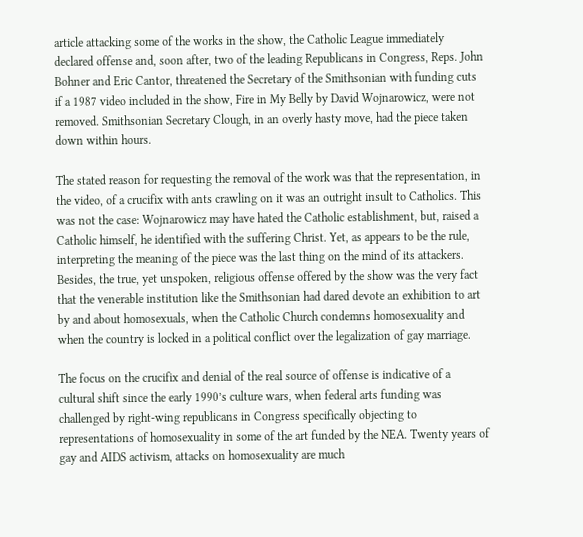article attacking some of the works in the show, the Catholic League immediately declared offense and, soon after, two of the leading Republicans in Congress, Reps. John Bohner and Eric Cantor, threatened the Secretary of the Smithsonian with funding cuts if a 1987 video included in the show, Fire in My Belly by David Wojnarowicz, were not removed. Smithsonian Secretary Clough, in an overly hasty move, had the piece taken down within hours.

The stated reason for requesting the removal of the work was that the representation, in the video, of a crucifix with ants crawling on it was an outright insult to Catholics. This was not the case: Wojnarowicz may have hated the Catholic establishment, but, raised a Catholic himself, he identified with the suffering Christ. Yet, as appears to be the rule, interpreting the meaning of the piece was the last thing on the mind of its attackers. Besides, the true, yet unspoken, religious offense offered by the show was the very fact that the venerable institution like the Smithsonian had dared devote an exhibition to art by and about homosexuals, when the Catholic Church condemns homosexuality and when the country is locked in a political conflict over the legalization of gay marriage.

The focus on the crucifix and denial of the real source of offense is indicative of a cultural shift since the early 1990’s culture wars, when federal arts funding was challenged by right-wing republicans in Congress specifically objecting to representations of homosexuality in some of the art funded by the NEA. Twenty years of gay and AIDS activism, attacks on homosexuality are much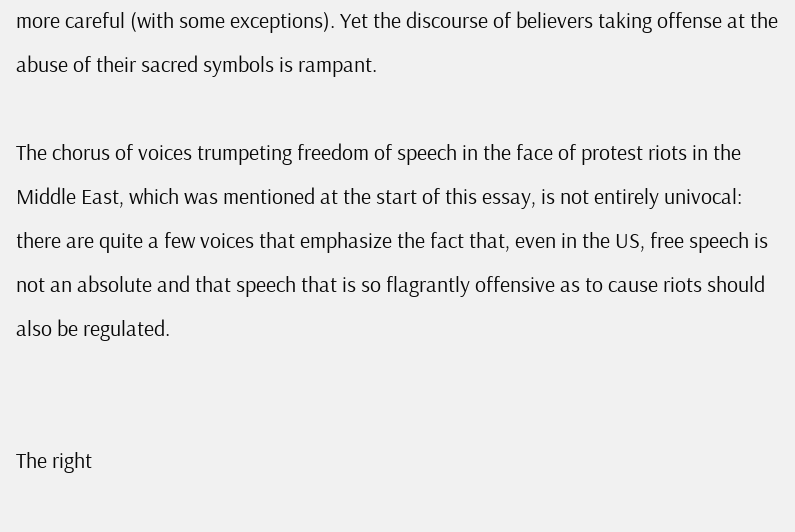more careful (with some exceptions). Yet the discourse of believers taking offense at the abuse of their sacred symbols is rampant.

The chorus of voices trumpeting freedom of speech in the face of protest riots in the Middle East, which was mentioned at the start of this essay, is not entirely univocal: there are quite a few voices that emphasize the fact that, even in the US, free speech is not an absolute and that speech that is so flagrantly offensive as to cause riots should also be regulated.


The right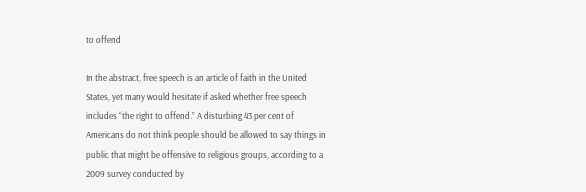to offend

In the abstract, free speech is an article of faith in the United States, yet many would hesitate if asked whether free speech includes “the right to offend.” A disturbing 43 per cent of Americans do not think people should be allowed to say things in public that might be offensive to religious groups, according to a 2009 survey conducted by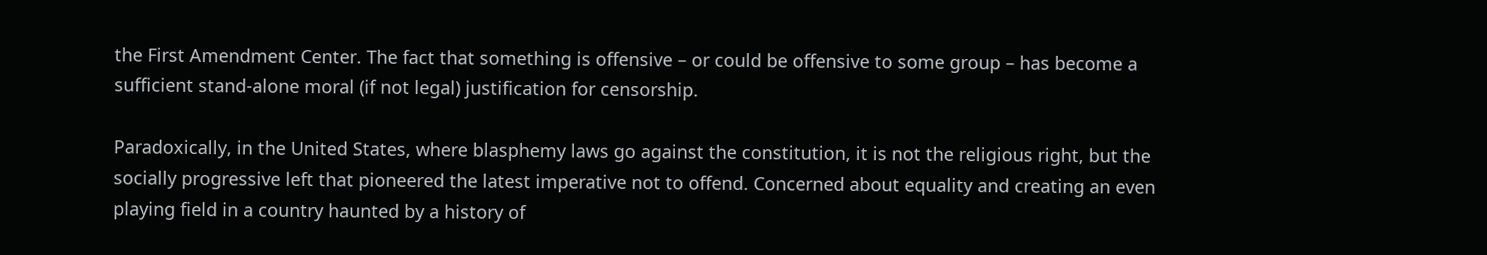the First Amendment Center. The fact that something is offensive – or could be offensive to some group – has become a sufficient stand-alone moral (if not legal) justification for censorship.

Paradoxically, in the United States, where blasphemy laws go against the constitution, it is not the religious right, but the socially progressive left that pioneered the latest imperative not to offend. Concerned about equality and creating an even playing field in a country haunted by a history of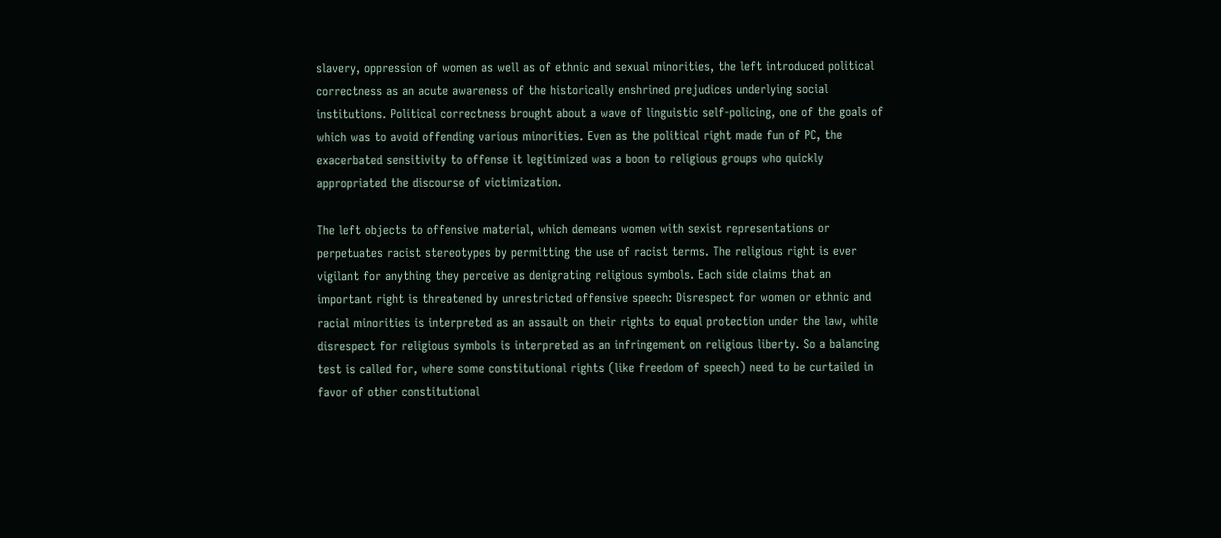slavery, oppression of women as well as of ethnic and sexual minorities, the left introduced political correctness as an acute awareness of the historically enshrined prejudices underlying social institutions. Political correctness brought about a wave of linguistic self-policing, one of the goals of which was to avoid offending various minorities. Even as the political right made fun of PC, the exacerbated sensitivity to offense it legitimized was a boon to religious groups who quickly appropriated the discourse of victimization.

The left objects to offensive material, which demeans women with sexist representations or perpetuates racist stereotypes by permitting the use of racist terms. The religious right is ever vigilant for anything they perceive as denigrating religious symbols. Each side claims that an important right is threatened by unrestricted offensive speech: Disrespect for women or ethnic and racial minorities is interpreted as an assault on their rights to equal protection under the law, while disrespect for religious symbols is interpreted as an infringement on religious liberty. So a balancing test is called for, where some constitutional rights (like freedom of speech) need to be curtailed in favor of other constitutional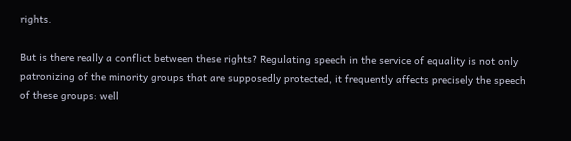rights.

But is there really a conflict between these rights? Regulating speech in the service of equality is not only patronizing of the minority groups that are supposedly protected, it frequently affects precisely the speech of these groups: well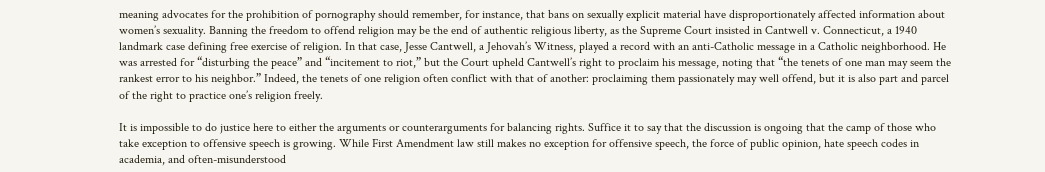meaning advocates for the prohibition of pornography should remember, for instance, that bans on sexually explicit material have disproportionately affected information about women’s sexuality. Banning the freedom to offend religion may be the end of authentic religious liberty, as the Supreme Court insisted in Cantwell v. Connecticut, a 1940 landmark case defining free exercise of religion. In that case, Jesse Cantwell, a Jehovah’s Witness, played a record with an anti-Catholic message in a Catholic neighborhood. He was arrested for “disturbing the peace” and “incitement to riot,” but the Court upheld Cantwell’s right to proclaim his message, noting that “the tenets of one man may seem the rankest error to his neighbor.” Indeed, the tenets of one religion often conflict with that of another: proclaiming them passionately may well offend, but it is also part and parcel of the right to practice one’s religion freely.

It is impossible to do justice here to either the arguments or counterarguments for balancing rights. Suffice it to say that the discussion is ongoing that the camp of those who take exception to offensive speech is growing. While First Amendment law still makes no exception for offensive speech, the force of public opinion, hate speech codes in academia, and often-misunderstood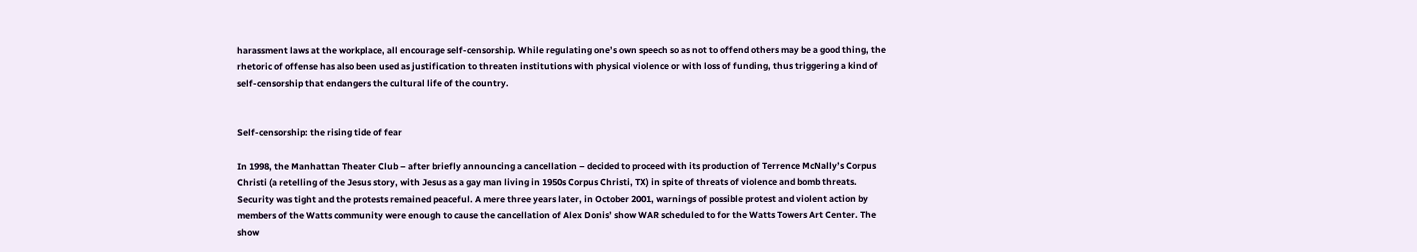harassment laws at the workplace, all encourage self-censorship. While regulating one’s own speech so as not to offend others may be a good thing, the rhetoric of offense has also been used as justification to threaten institutions with physical violence or with loss of funding, thus triggering a kind of self-censorship that endangers the cultural life of the country.


Self-censorship: the rising tide of fear

In 1998, the Manhattan Theater Club – after briefly announcing a cancellation – decided to proceed with its production of Terrence McNally’s Corpus Christi (a retelling of the Jesus story, with Jesus as a gay man living in 1950s Corpus Christi, TX) in spite of threats of violence and bomb threats. Security was tight and the protests remained peaceful. A mere three years later, in October 2001, warnings of possible protest and violent action by members of the Watts community were enough to cause the cancellation of Alex Donis’ show WAR scheduled to for the Watts Towers Art Center. The show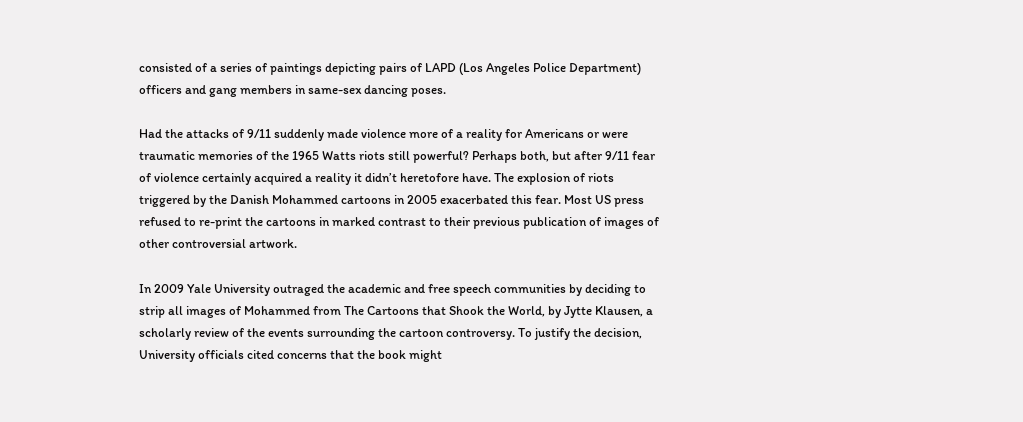consisted of a series of paintings depicting pairs of LAPD (Los Angeles Police Department) officers and gang members in same-sex dancing poses.

Had the attacks of 9/11 suddenly made violence more of a reality for Americans or were traumatic memories of the 1965 Watts riots still powerful? Perhaps both, but after 9/11 fear of violence certainly acquired a reality it didn’t heretofore have. The explosion of riots triggered by the Danish Mohammed cartoons in 2005 exacerbated this fear. Most US press refused to re-print the cartoons in marked contrast to their previous publication of images of other controversial artwork.

In 2009 Yale University outraged the academic and free speech communities by deciding to strip all images of Mohammed from The Cartoons that Shook the World, by Jytte Klausen, a scholarly review of the events surrounding the cartoon controversy. To justify the decision, University officials cited concerns that the book might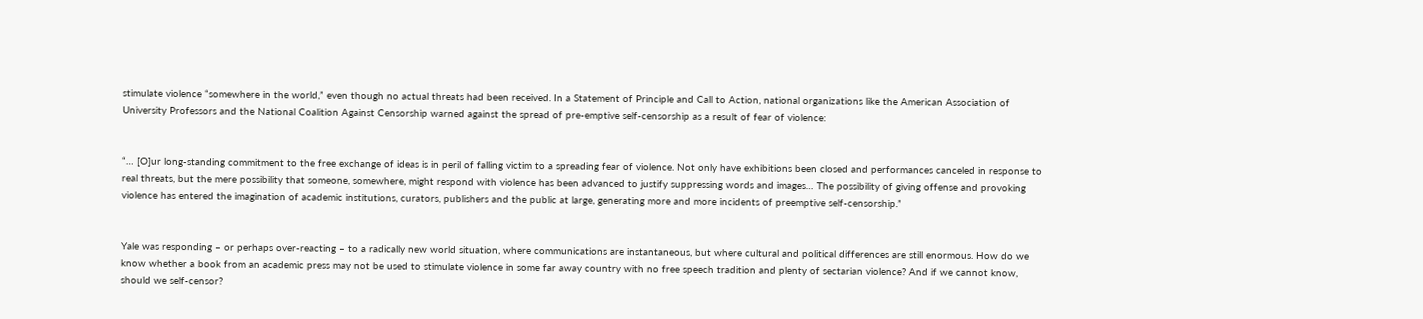stimulate violence “somewhere in the world,” even though no actual threats had been received. In a Statement of Principle and Call to Action, national organizations like the American Association of University Professors and the National Coalition Against Censorship warned against the spread of pre-emptive self-censorship as a result of fear of violence:


“… [O]ur long-standing commitment to the free exchange of ideas is in peril of falling victim to a spreading fear of violence. Not only have exhibitions been closed and performances canceled in response to real threats, but the mere possibility that someone, somewhere, might respond with violence has been advanced to justify suppressing words and images… The possibility of giving offense and provoking violence has entered the imagination of academic institutions, curators, publishers and the public at large, generating more and more incidents of preemptive self-censorship.”


Yale was responding – or perhaps over-reacting – to a radically new world situation, where communications are instantaneous, but where cultural and political differences are still enormous. How do we know whether a book from an academic press may not be used to stimulate violence in some far away country with no free speech tradition and plenty of sectarian violence? And if we cannot know, should we self-censor?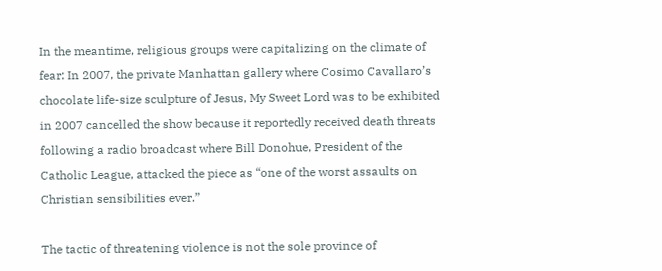In the meantime, religious groups were capitalizing on the climate of fear: In 2007, the private Manhattan gallery where Cosimo Cavallaro’s chocolate life-size sculpture of Jesus, My Sweet Lord was to be exhibited in 2007 cancelled the show because it reportedly received death threats following a radio broadcast where Bill Donohue, President of the Catholic League, attacked the piece as “one of the worst assaults on Christian sensibilities ever.”

The tactic of threatening violence is not the sole province of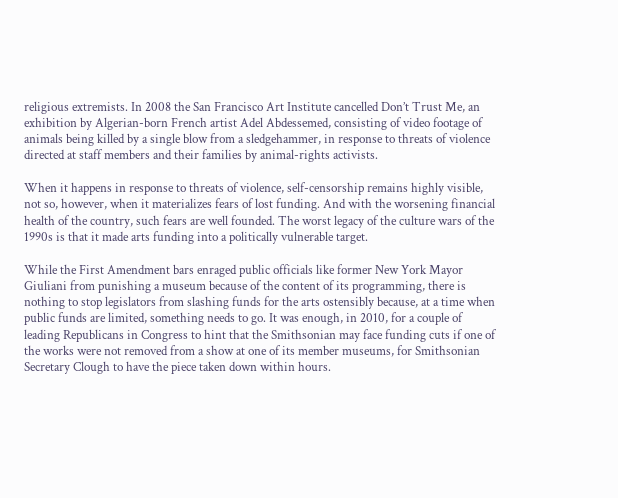religious extremists. In 2008 the San Francisco Art Institute cancelled Don’t Trust Me, an exhibition by Algerian-born French artist Adel Abdessemed, consisting of video footage of animals being killed by a single blow from a sledgehammer, in response to threats of violence directed at staff members and their families by animal-rights activists.

When it happens in response to threats of violence, self-censorship remains highly visible, not so, however, when it materializes fears of lost funding. And with the worsening financial health of the country, such fears are well founded. The worst legacy of the culture wars of the 1990s is that it made arts funding into a politically vulnerable target.

While the First Amendment bars enraged public officials like former New York Mayor Giuliani from punishing a museum because of the content of its programming, there is nothing to stop legislators from slashing funds for the arts ostensibly because, at a time when public funds are limited, something needs to go. It was enough, in 2010, for a couple of leading Republicans in Congress to hint that the Smithsonian may face funding cuts if one of the works were not removed from a show at one of its member museums, for Smithsonian Secretary Clough to have the piece taken down within hours.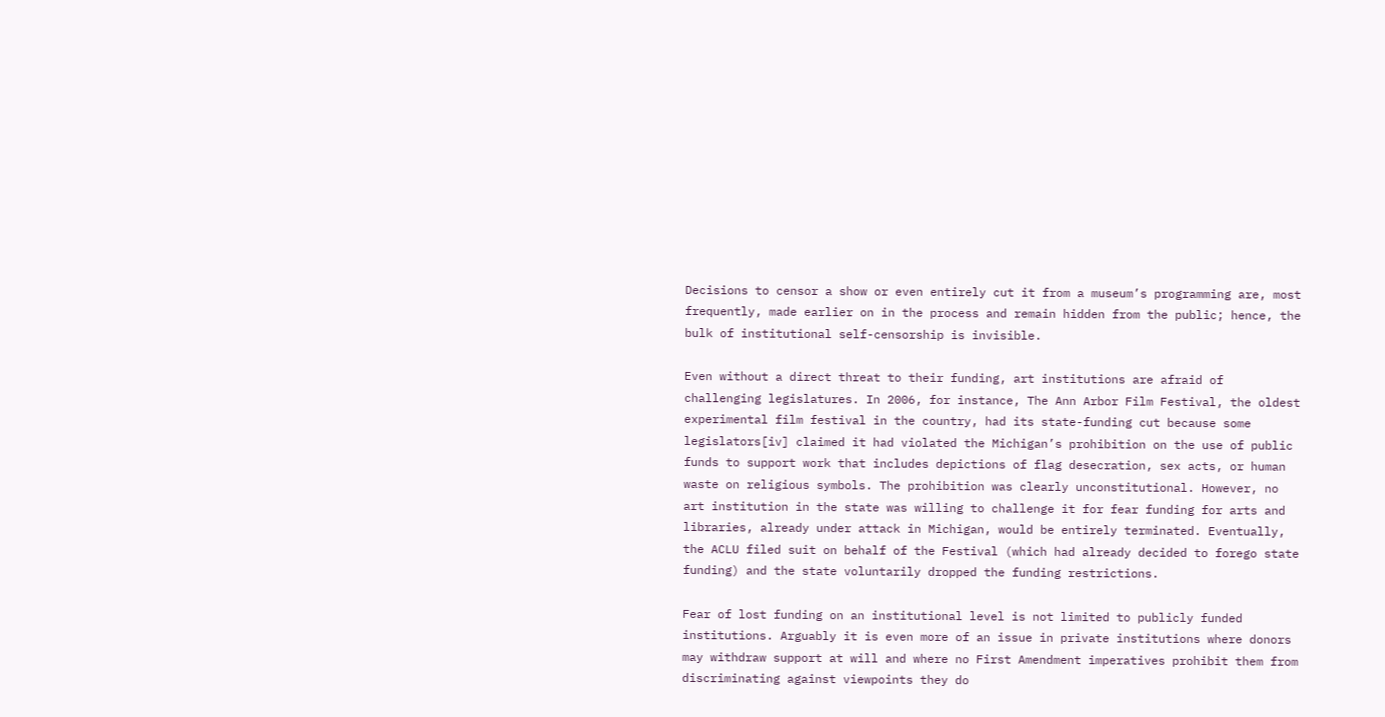Decisions to censor a show or even entirely cut it from a museum’s programming are, most frequently, made earlier on in the process and remain hidden from the public; hence, the bulk of institutional self-censorship is invisible.

Even without a direct threat to their funding, art institutions are afraid of challenging legislatures. In 2006, for instance, The Ann Arbor Film Festival, the oldest experimental film festival in the country, had its state-funding cut because some legislators[iv] claimed it had violated the Michigan’s prohibition on the use of public funds to support work that includes depictions of flag desecration, sex acts, or human waste on religious symbols. The prohibition was clearly unconstitutional. However, no art institution in the state was willing to challenge it for fear funding for arts and libraries, already under attack in Michigan, would be entirely terminated. Eventually, the ACLU filed suit on behalf of the Festival (which had already decided to forego state funding) and the state voluntarily dropped the funding restrictions.

Fear of lost funding on an institutional level is not limited to publicly funded institutions. Arguably it is even more of an issue in private institutions where donors may withdraw support at will and where no First Amendment imperatives prohibit them from discriminating against viewpoints they do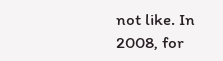not like. In 2008, for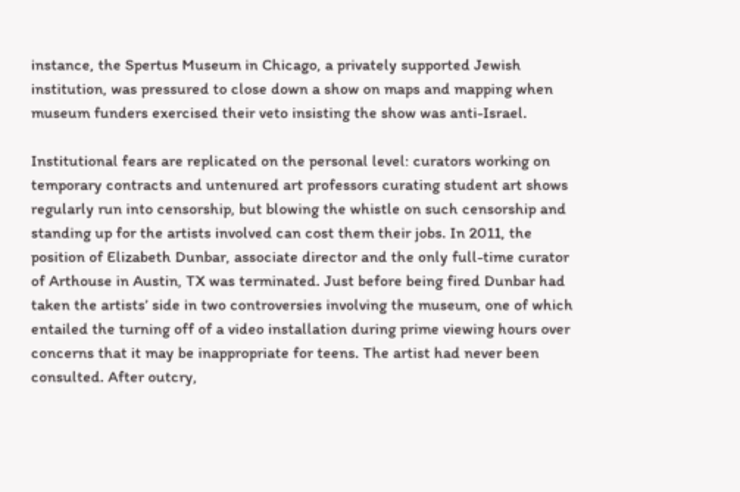instance, the Spertus Museum in Chicago, a privately supported Jewish institution, was pressured to close down a show on maps and mapping when museum funders exercised their veto insisting the show was anti-Israel.

Institutional fears are replicated on the personal level: curators working on temporary contracts and untenured art professors curating student art shows regularly run into censorship, but blowing the whistle on such censorship and standing up for the artists involved can cost them their jobs. In 2011, the position of Elizabeth Dunbar, associate director and the only full-time curator of Arthouse in Austin, TX was terminated. Just before being fired Dunbar had taken the artists’ side in two controversies involving the museum, one of which entailed the turning off of a video installation during prime viewing hours over concerns that it may be inappropriate for teens. The artist had never been consulted. After outcry,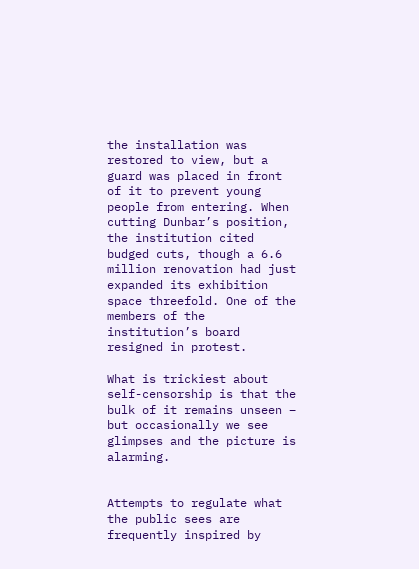the installation was restored to view, but a guard was placed in front of it to prevent young people from entering. When cutting Dunbar’s position, the institution cited budged cuts, though a 6.6 million renovation had just expanded its exhibition space threefold. One of the members of the institution’s board resigned in protest.

What is trickiest about self-censorship is that the bulk of it remains unseen – but occasionally we see glimpses and the picture is alarming.


Attempts to regulate what the public sees are frequently inspired by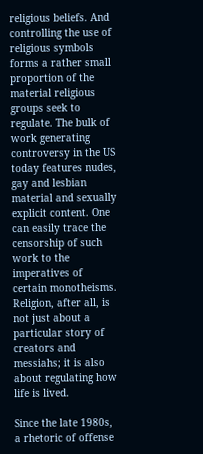religious beliefs. And controlling the use of religious symbols forms a rather small proportion of the material religious groups seek to regulate. The bulk of work generating controversy in the US today features nudes, gay and lesbian material and sexually explicit content. One can easily trace the censorship of such work to the imperatives of certain monotheisms. Religion, after all, is not just about a particular story of creators and messiahs; it is also about regulating how life is lived.

Since the late 1980s, a rhetoric of offense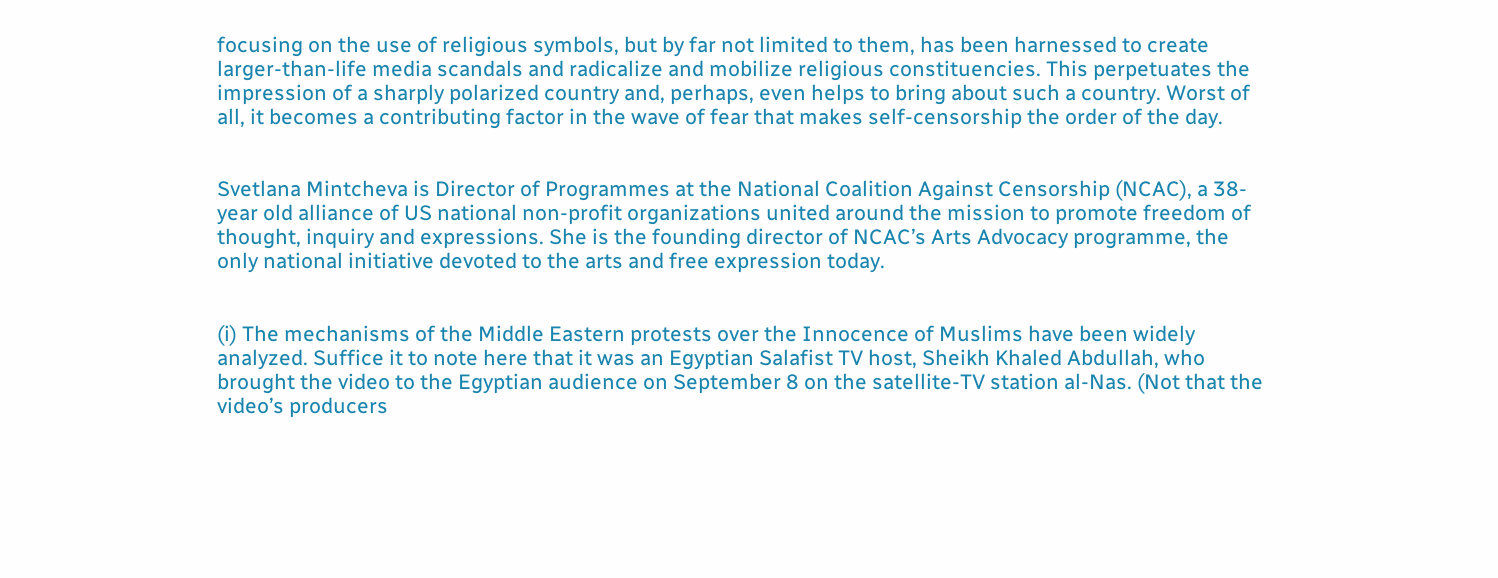focusing on the use of religious symbols, but by far not limited to them, has been harnessed to create larger-than-life media scandals and radicalize and mobilize religious constituencies. This perpetuates the impression of a sharply polarized country and, perhaps, even helps to bring about such a country. Worst of all, it becomes a contributing factor in the wave of fear that makes self-censorship the order of the day.


Svetlana Mintcheva is Director of Programmes at the National Coalition Against Censorship (NCAC), a 38-year old alliance of US national non-profit organizations united around the mission to promote freedom of thought, inquiry and expressions. She is the founding director of NCAC’s Arts Advocacy programme, the only national initiative devoted to the arts and free expression today.


(i) The mechanisms of the Middle Eastern protests over the Innocence of Muslims have been widely analyzed. Suffice it to note here that it was an Egyptian Salafist TV host, Sheikh Khaled Abdullah, who brought the video to the Egyptian audience on September 8 on the satellite-TV station al-Nas. (Not that the video’s producers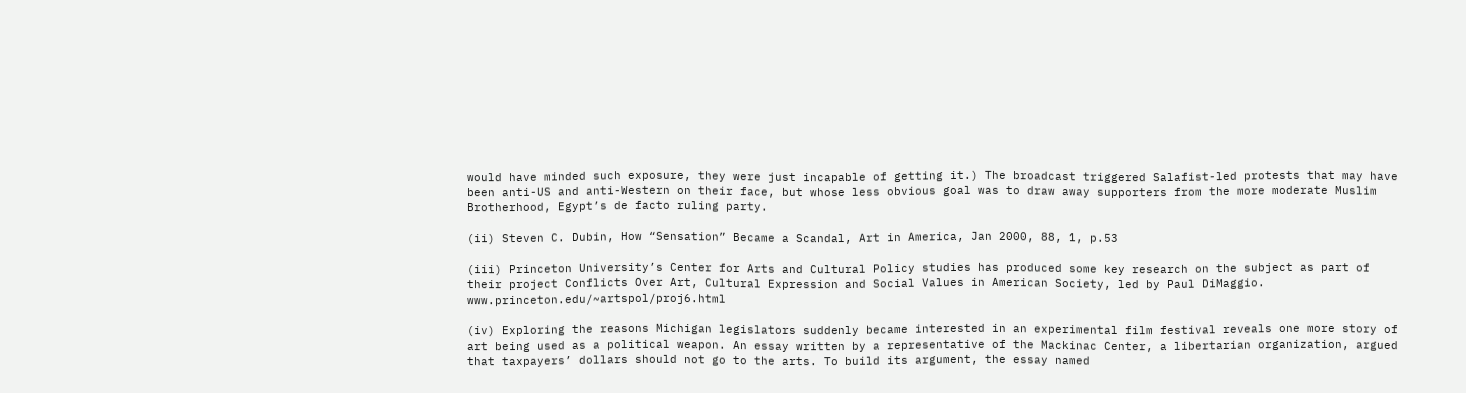would have minded such exposure, they were just incapable of getting it.) The broadcast triggered Salafist-led protests that may have been anti-US and anti-Western on their face, but whose less obvious goal was to draw away supporters from the more moderate Muslim Brotherhood, Egypt’s de facto ruling party.

(ii) Steven C. Dubin, How “Sensation” Became a Scandal, Art in America, Jan 2000, 88, 1, p.53

(iii) Princeton University’s Center for Arts and Cultural Policy studies has produced some key research on the subject as part of their project Conflicts Over Art, Cultural Expression and Social Values in American Society, led by Paul DiMaggio. www.princeton.edu/~artspol/proj6.html

(iv) Exploring the reasons Michigan legislators suddenly became interested in an experimental film festival reveals one more story of art being used as a political weapon. An essay written by a representative of the Mackinac Center, a libertarian organization, argued that taxpayers’ dollars should not go to the arts. To build its argument, the essay named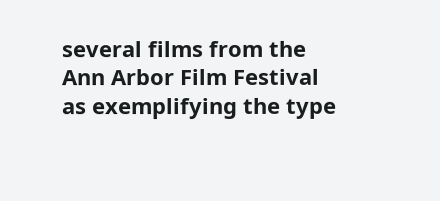several films from the Ann Arbor Film Festival as exemplifying the type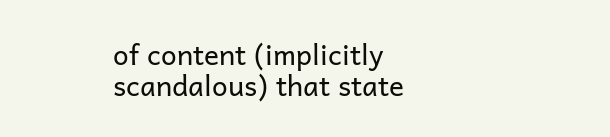of content (implicitly scandalous) that state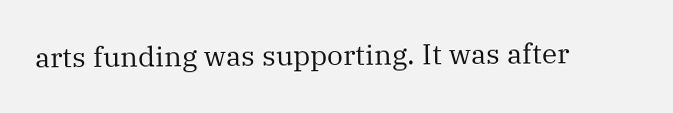arts funding was supporting. It was after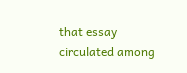that essay circulated among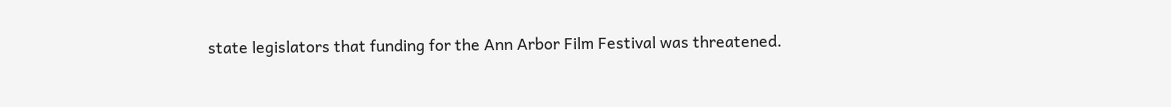state legislators that funding for the Ann Arbor Film Festival was threatened.